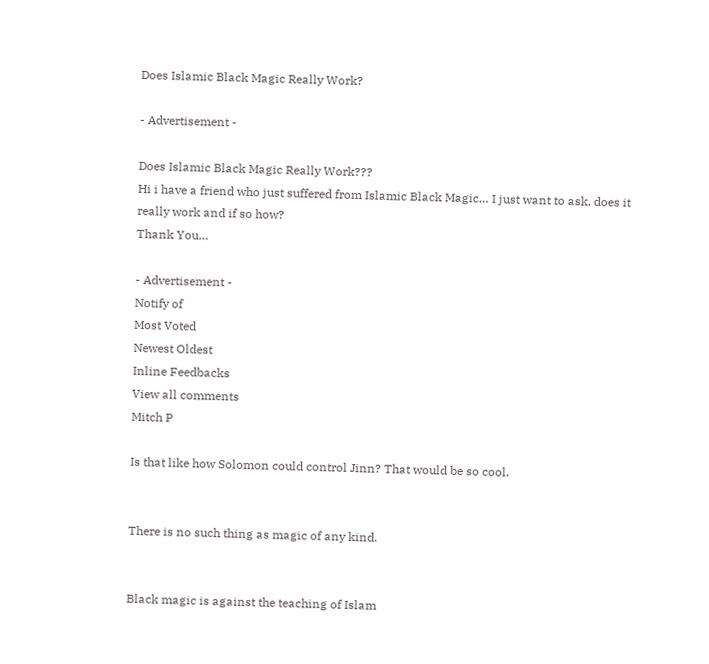Does Islamic Black Magic Really Work?

- Advertisement -

Does Islamic Black Magic Really Work???
Hi i have a friend who just suffered from Islamic Black Magic… I just want to ask, does it really work and if so how?
Thank You…

- Advertisement -
Notify of
Most Voted
Newest Oldest
Inline Feedbacks
View all comments
Mitch P

Is that like how Solomon could control Jinn? That would be so cool.


There is no such thing as magic of any kind.


Black magic is against the teaching of Islam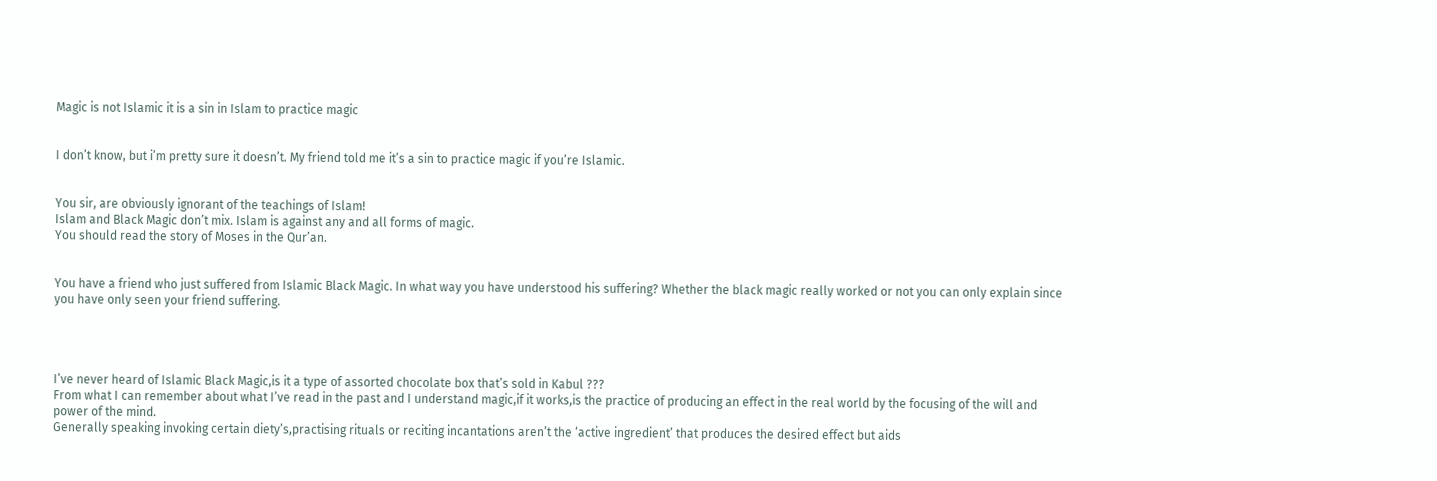Magic is not Islamic it is a sin in Islam to practice magic


I don’t know, but i’m pretty sure it doesn’t. My friend told me it’s a sin to practice magic if you’re Islamic.


You sir, are obviously ignorant of the teachings of Islam!
Islam and Black Magic don’t mix. Islam is against any and all forms of magic.
You should read the story of Moses in the Qur’an.


You have a friend who just suffered from Islamic Black Magic. In what way you have understood his suffering? Whether the black magic really worked or not you can only explain since you have only seen your friend suffering.




I’ve never heard of Islamic Black Magic,is it a type of assorted chocolate box that’s sold in Kabul ???
From what I can remember about what I’ve read in the past and I understand magic,if it works,is the practice of producing an effect in the real world by the focusing of the will and power of the mind.
Generally speaking invoking certain diety’s,practising rituals or reciting incantations aren’t the ‘active ingredient’ that produces the desired effect but aids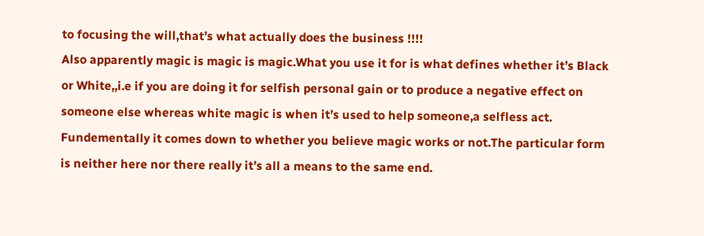to focusing the will,that’s what actually does the business !!!!
Also apparently magic is magic is magic.What you use it for is what defines whether it’s Black or White,,i.e if you are doing it for selfish personal gain or to produce a negative effect on someone else whereas white magic is when it’s used to help someone,a selfless act.
Fundementally it comes down to whether you believe magic works or not.The particular form is neither here nor there really it’s all a means to the same end.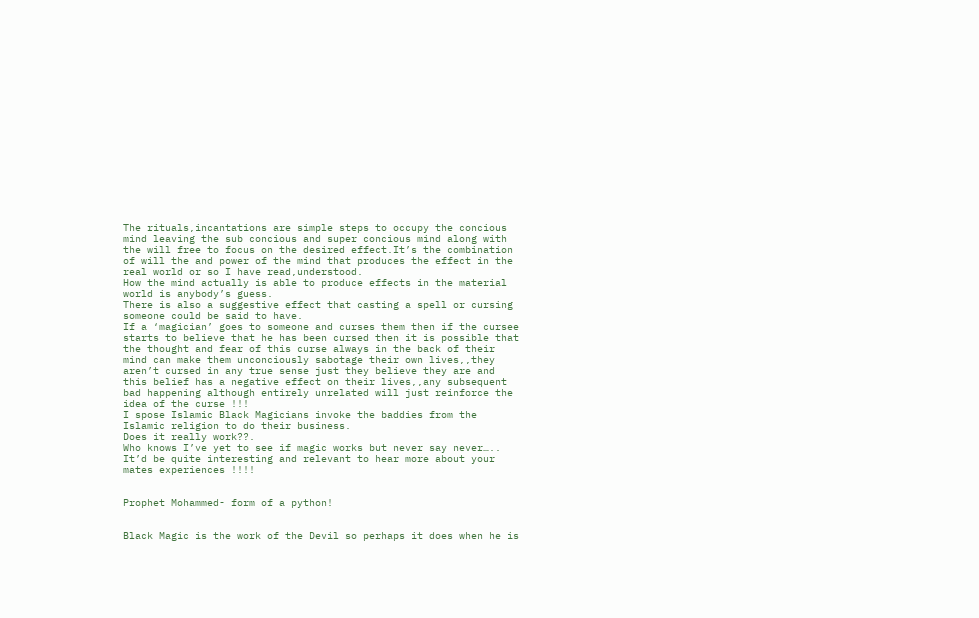The rituals,incantations are simple steps to occupy the concious mind leaving the sub concious and super concious mind along with the will free to focus on the desired effect.It’s the combination of will the and power of the mind that produces the effect in the real world or so I have read,understood.
How the mind actually is able to produce effects in the material world is anybody’s guess.
There is also a suggestive effect that casting a spell or cursing someone could be said to have.
If a ‘magician’ goes to someone and curses them then if the cursee starts to believe that he has been cursed then it is possible that the thought and fear of this curse always in the back of their mind can make them unconciously sabotage their own lives,,they aren’t cursed in any true sense just they believe they are and this belief has a negative effect on their lives,,any subsequent bad happening although entirely unrelated will just reinforce the idea of the curse !!!
I spose Islamic Black Magicians invoke the baddies from the Islamic religion to do their business.
Does it really work??.
Who knows I’ve yet to see if magic works but never say never…..
It’d be quite interesting and relevant to hear more about your mates experiences !!!!


Prophet Mohammed- form of a python!


Black Magic is the work of the Devil so perhaps it does when he is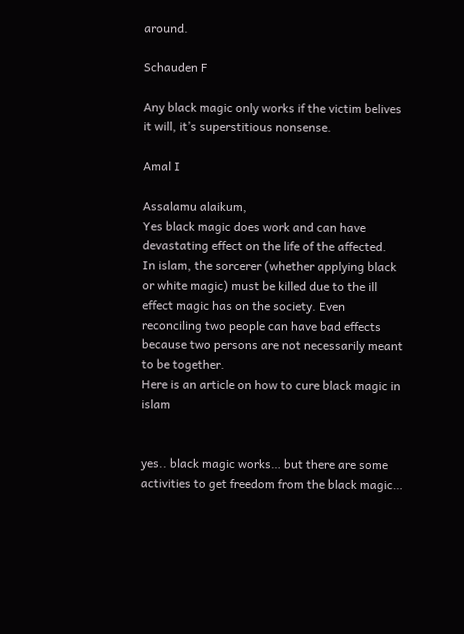around.

Schauden F

Any black magic only works if the victim belives it will, it’s superstitious nonsense.

Amal I

Assalamu alaikum,
Yes black magic does work and can have devastating effect on the life of the affected.
In islam, the sorcerer (whether applying black or white magic) must be killed due to the ill effect magic has on the society. Even reconciling two people can have bad effects because two persons are not necessarily meant to be together.
Here is an article on how to cure black magic in islam


yes.. black magic works… but there are some activities to get freedom from the black magic…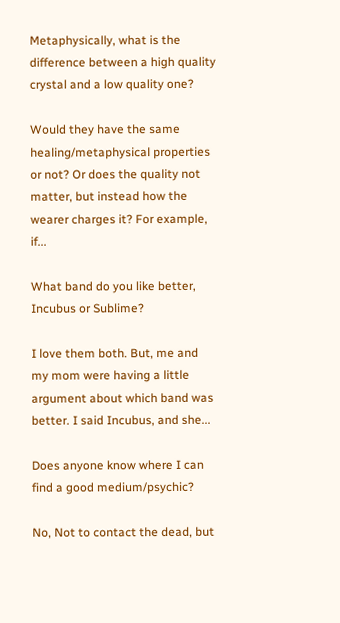Metaphysically, what is the difference between a high quality crystal and a low quality one?

Would they have the same healing/metaphysical properties or not? Or does the quality not matter, but instead how the wearer charges it? For example, if...

What band do you like better, Incubus or Sublime?

I love them both. But, me and my mom were having a little argument about which band was better. I said Incubus, and she...

Does anyone know where I can find a good medium/psychic?

No, Not to contact the dead, but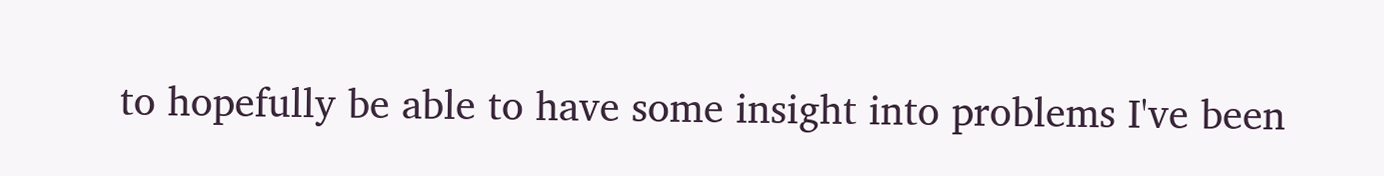to hopefully be able to have some insight into problems I've been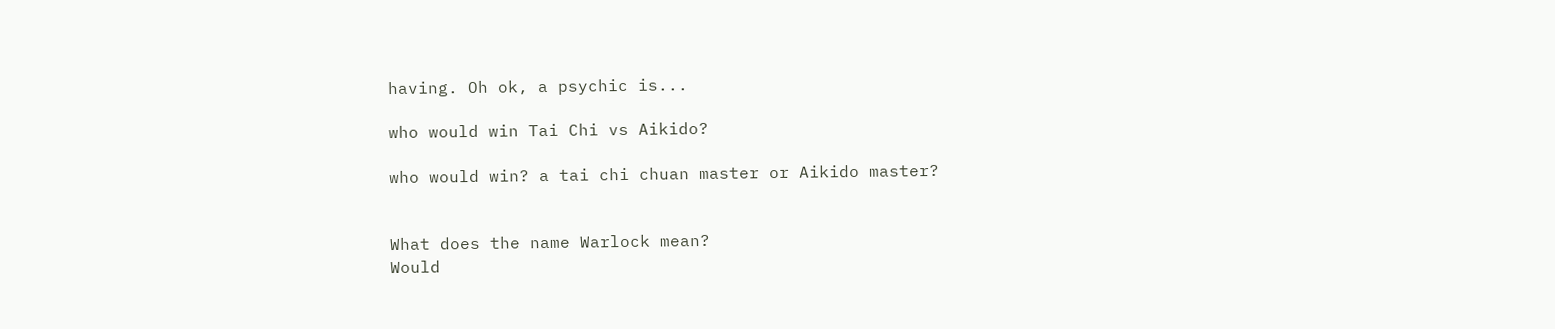having. Oh ok, a psychic is...

who would win Tai Chi vs Aikido?

who would win? a tai chi chuan master or Aikido master?


What does the name Warlock mean?
Would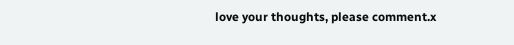love your thoughts, please comment.x